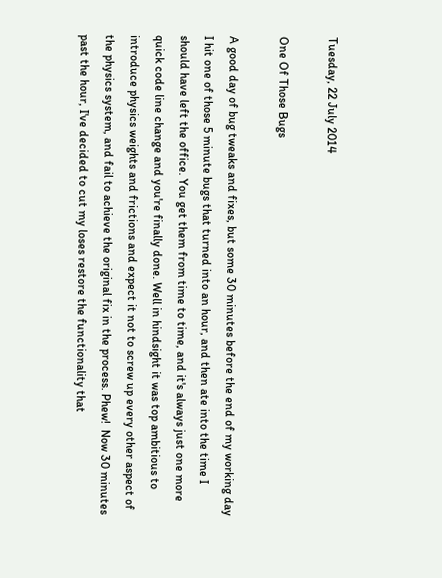Tuesday, 22 July 2014

One Of Those Bugs

A good day of bug tweaks and fixes, but some 30 minutes before the end of my working day I hit one of those 5 minute bugs that turned into an hour, and then ate into the time I should have left the office. You get them from time to time, and it's always just one more quick code line change and you're finally done. Well in hindsight it was top ambitious to introduce physics weights and frictions and expect it not to screw up every other aspect of the physics system, and fail to achieve the original fix in the process. Phew!  Now 30 minutes past the hour, I've decided to cut my loses restore the functionality that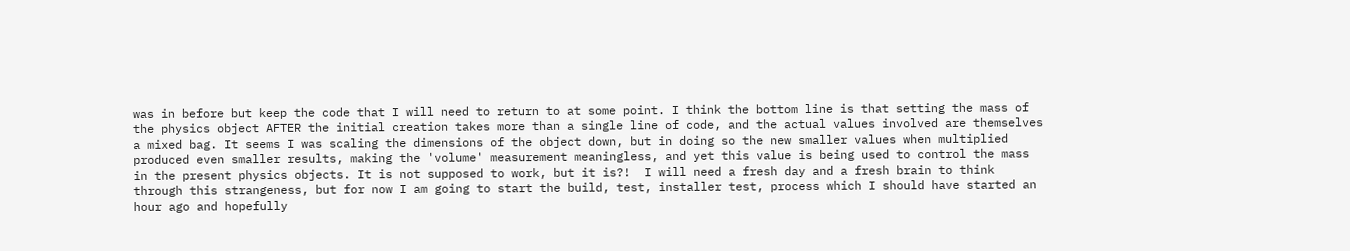was in before but keep the code that I will need to return to at some point. I think the bottom line is that setting the mass of the physics object AFTER the initial creation takes more than a single line of code, and the actual values involved are themselves a mixed bag. It seems I was scaling the dimensions of the object down, but in doing so the new smaller values when multiplied produced even smaller results, making the 'volume' measurement meaningless, and yet this value is being used to control the mass in the present physics objects. It is not supposed to work, but it is?!  I will need a fresh day and a fresh brain to think through this strangeness, but for now I am going to start the build, test, installer test, process which I should have started an hour ago and hopefully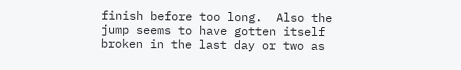finish before too long.  Also the jump seems to have gotten itself broken in the last day or two as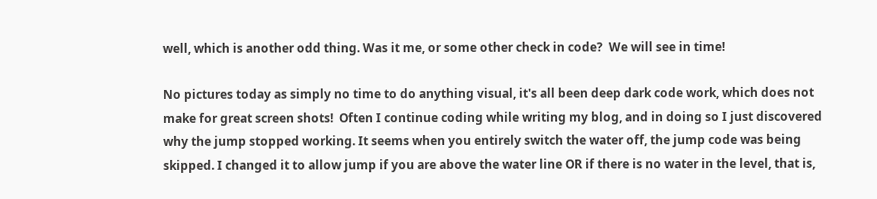well, which is another odd thing. Was it me, or some other check in code?  We will see in time!

No pictures today as simply no time to do anything visual, it's all been deep dark code work, which does not make for great screen shots!  Often I continue coding while writing my blog, and in doing so I just discovered why the jump stopped working. It seems when you entirely switch the water off, the jump code was being skipped. I changed it to allow jump if you are above the water line OR if there is no water in the level, that is,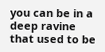you can be in a deep ravine that used to be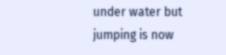under water but jumping is now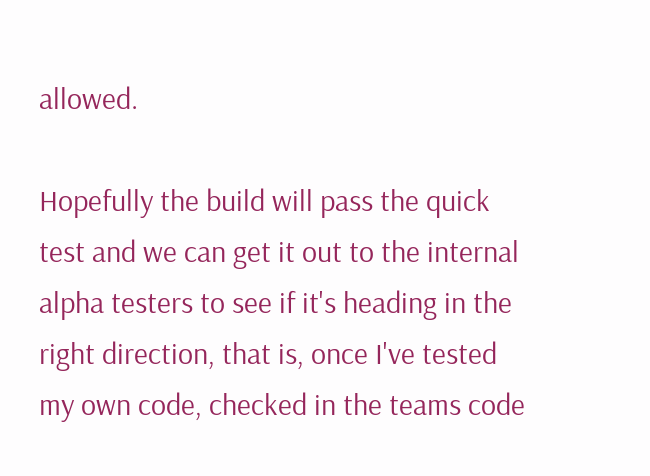allowed.

Hopefully the build will pass the quick test and we can get it out to the internal alpha testers to see if it's heading in the right direction, that is, once I've tested my own code, checked in the teams code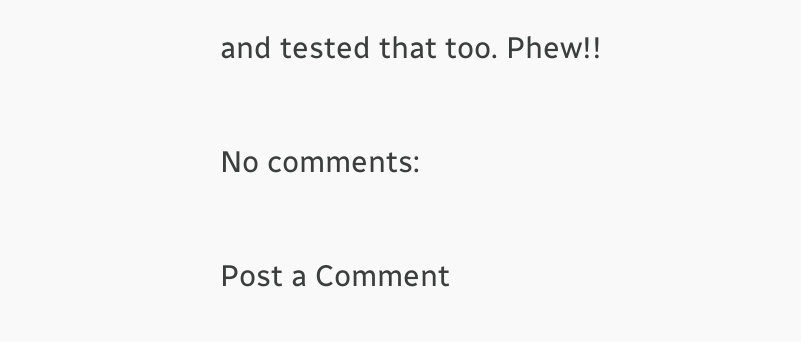and tested that too. Phew!!

No comments:

Post a Comment